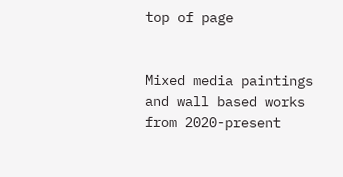top of page


Mixed media paintings and wall based works from 2020-present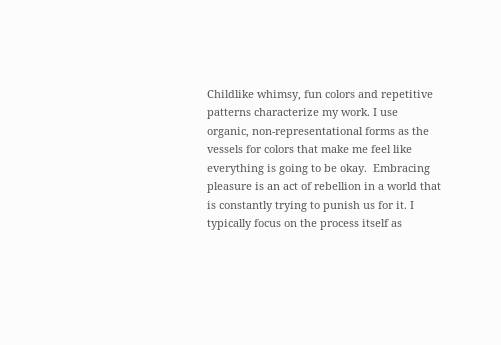Childlike whimsy, fun colors and repetitive patterns characterize my work. I use organic, non-representational forms as the vessels for colors that make me feel like everything is going to be okay.  Embracing pleasure is an act of rebellion in a world that is constantly trying to punish us for it. I typically focus on the process itself as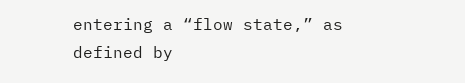entering a “flow state,” as defined by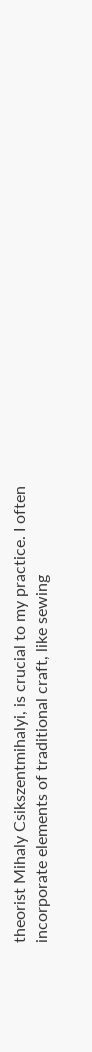theorist Mihaly Csikszentmihalyi, is crucial to my practice. I often incorporate elements of traditional craft, like sewing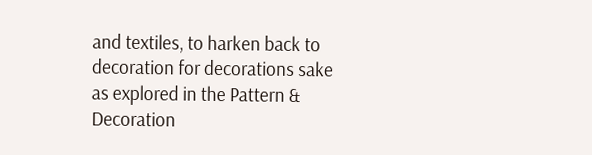and textiles, to harken back to decoration for decorations sake as explored in the Pattern & Decoration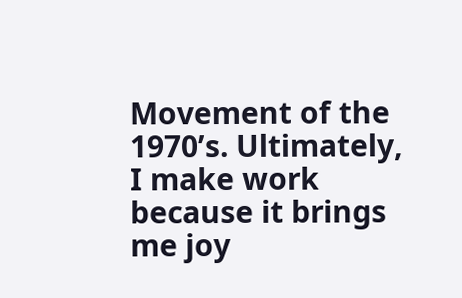Movement of the 1970’s. Ultimately, I make work because it brings me joy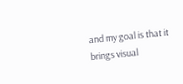and my goal is that it brings visual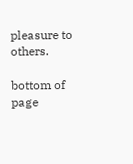pleasure to others.

bottom of page